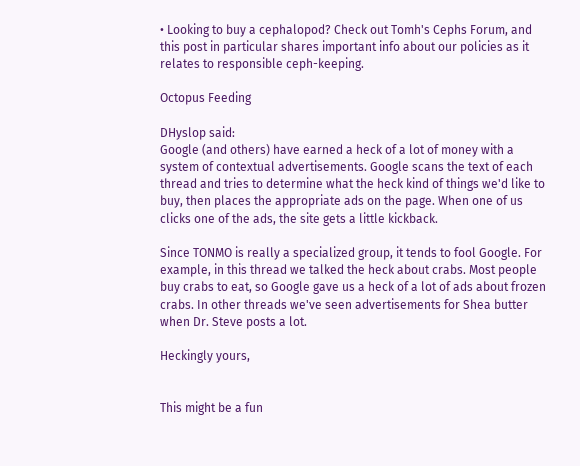• Looking to buy a cephalopod? Check out Tomh's Cephs Forum, and this post in particular shares important info about our policies as it relates to responsible ceph-keeping.

Octopus Feeding

DHyslop said:
Google (and others) have earned a heck of a lot of money with a system of contextual advertisements. Google scans the text of each thread and tries to determine what the heck kind of things we'd like to buy, then places the appropriate ads on the page. When one of us clicks one of the ads, the site gets a little kickback.

Since TONMO is really a specialized group, it tends to fool Google. For example, in this thread we talked the heck about crabs. Most people buy crabs to eat, so Google gave us a heck of a lot of ads about frozen crabs. In other threads we've seen advertisements for Shea butter when Dr. Steve posts a lot.

Heckingly yours,


This might be a fun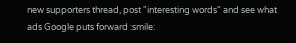new supporters thread, post "interesting words" and see what ads Google puts forward :smile: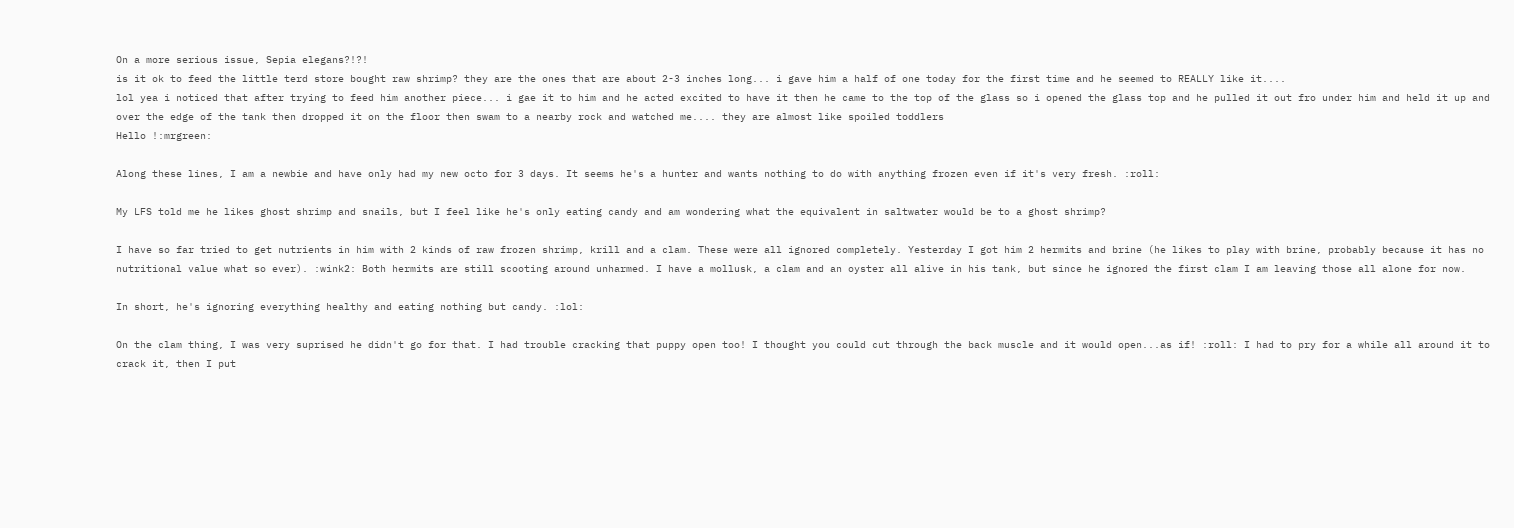On a more serious issue, Sepia elegans?!?!
is it ok to feed the little terd store bought raw shrimp? they are the ones that are about 2-3 inches long... i gave him a half of one today for the first time and he seemed to REALLY like it....
lol yea i noticed that after trying to feed him another piece... i gae it to him and he acted excited to have it then he came to the top of the glass so i opened the glass top and he pulled it out fro under him and held it up and over the edge of the tank then dropped it on the floor then swam to a nearby rock and watched me.... they are almost like spoiled toddlers
Hello !:mrgreen:

Along these lines, I am a newbie and have only had my new octo for 3 days. It seems he's a hunter and wants nothing to do with anything frozen even if it's very fresh. :roll:

My LFS told me he likes ghost shrimp and snails, but I feel like he's only eating candy and am wondering what the equivalent in saltwater would be to a ghost shrimp?

I have so far tried to get nutrients in him with 2 kinds of raw frozen shrimp, krill and a clam. These were all ignored completely. Yesterday I got him 2 hermits and brine (he likes to play with brine, probably because it has no nutritional value what so ever). :wink2: Both hermits are still scooting around unharmed. I have a mollusk, a clam and an oyster all alive in his tank, but since he ignored the first clam I am leaving those all alone for now.

In short, he's ignoring everything healthy and eating nothing but candy. :lol:

On the clam thing, I was very suprised he didn't go for that. I had trouble cracking that puppy open too! I thought you could cut through the back muscle and it would open...as if! :roll: I had to pry for a while all around it to crack it, then I put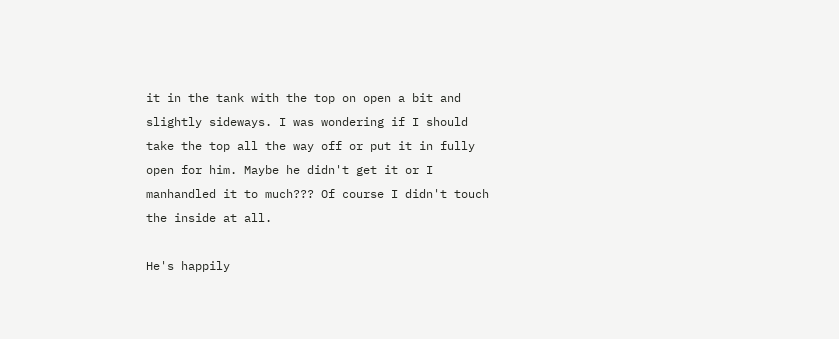it in the tank with the top on open a bit and slightly sideways. I was wondering if I should take the top all the way off or put it in fully open for him. Maybe he didn't get it or I manhandled it to much??? Of course I didn't touch the inside at all.

He's happily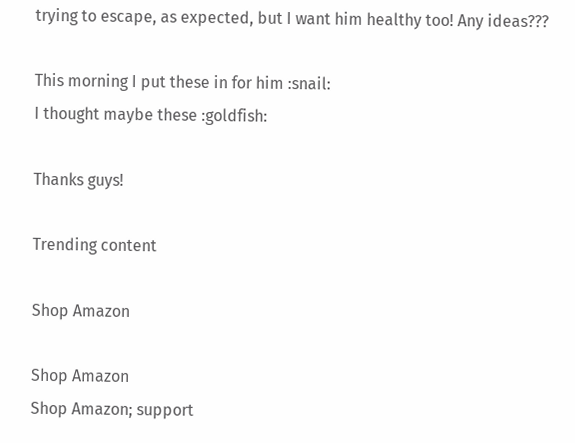trying to escape, as expected, but I want him healthy too! Any ideas???

This morning I put these in for him :snail:
I thought maybe these :goldfish:

Thanks guys!

Trending content

Shop Amazon

Shop Amazon
Shop Amazon; support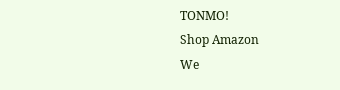TONMO!
Shop Amazon
We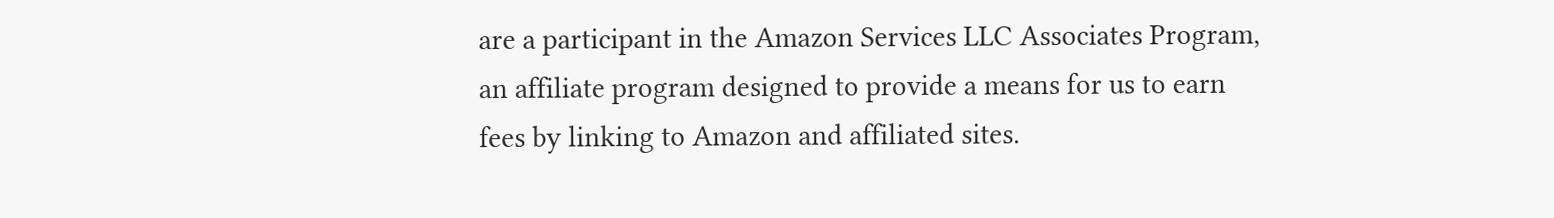are a participant in the Amazon Services LLC Associates Program, an affiliate program designed to provide a means for us to earn fees by linking to Amazon and affiliated sites.